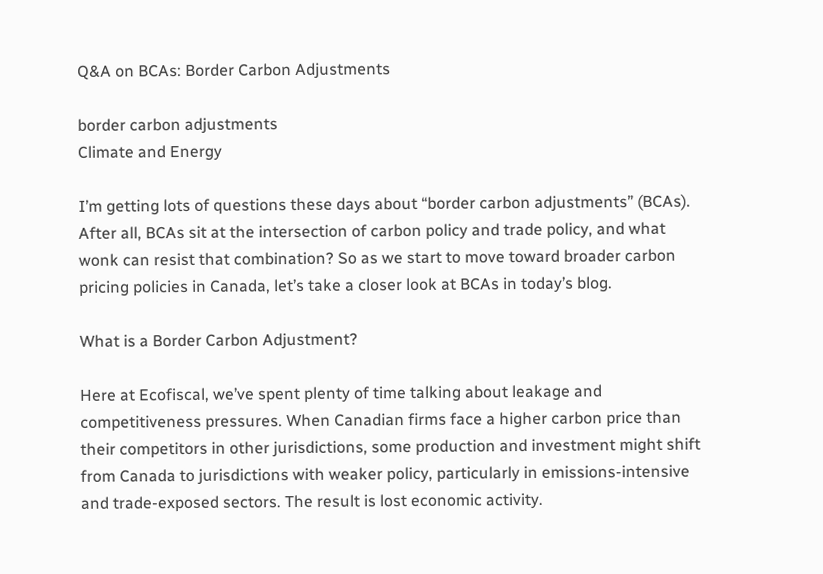Q&A on BCAs: Border Carbon Adjustments

border carbon adjustments
Climate and Energy

I’m getting lots of questions these days about “border carbon adjustments” (BCAs). After all, BCAs sit at the intersection of carbon policy and trade policy, and what wonk can resist that combination? So as we start to move toward broader carbon pricing policies in Canada, let’s take a closer look at BCAs in today’s blog.

What is a Border Carbon Adjustment?

Here at Ecofiscal, we’ve spent plenty of time talking about leakage and competitiveness pressures. When Canadian firms face a higher carbon price than their competitors in other jurisdictions, some production and investment might shift from Canada to jurisdictions with weaker policy, particularly in emissions-intensive and trade-exposed sectors. The result is lost economic activity.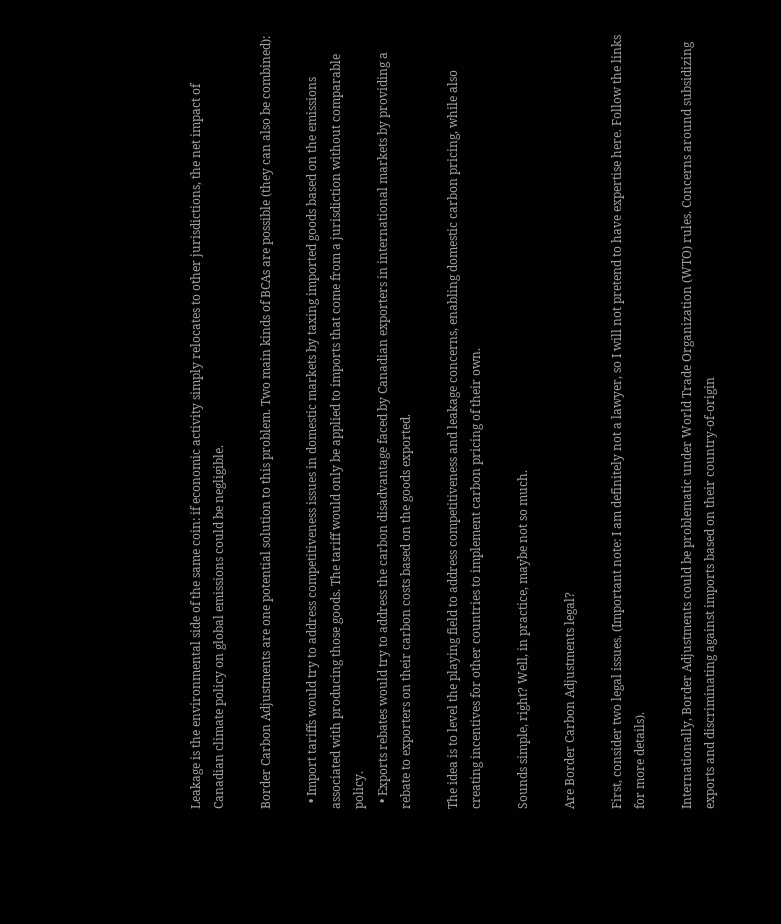Leakage is the environmental side of the same coin: if economic activity simply relocates to other jurisdictions, the net impact of Canadian climate policy on global emissions could be negligible.

Border Carbon Adjustments are one potential solution to this problem. Two main kinds of BCAs are possible (they can also be combined):

  • Import tariffs would try to address competitiveness issues in domestic markets by taxing imported goods based on the emissions associated with producing those goods. The tariff would only be applied to imports that come from a jurisdiction without comparable policy.
  • Exports rebates would try to address the carbon disadvantage faced by Canadian exporters in international markets by providing a rebate to exporters on their carbon costs based on the goods exported.

The idea is to level the playing field to address competitiveness and leakage concerns, enabling domestic carbon pricing, while also creating incentives for other countries to implement carbon pricing of their own.

Sounds simple, right? Well, in practice, maybe not so much.

Are Border Carbon Adjustments legal?

First, consider two legal issues. (Important note: I am definitely not a lawyer, so I will not pretend to have expertise here. Follow the links for more details).

Internationally, Border Adjustments could be problematic under World Trade Organization (WTO) rules. Concerns around subsidizing exports and discriminating against imports based on their country-of-origin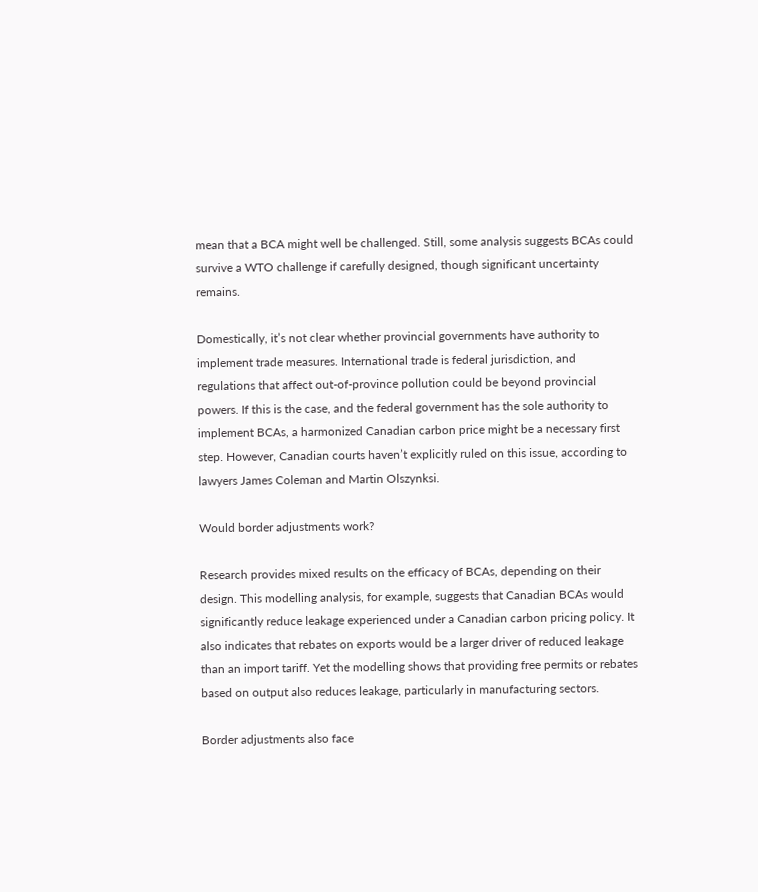mean that a BCA might well be challenged. Still, some analysis suggests BCAs could survive a WTO challenge if carefully designed, though significant uncertainty remains.

Domestically, it’s not clear whether provincial governments have authority to implement trade measures. International trade is federal jurisdiction, and regulations that affect out-of-province pollution could be beyond provincial powers. If this is the case, and the federal government has the sole authority to implement BCAs, a harmonized Canadian carbon price might be a necessary first step. However, Canadian courts haven’t explicitly ruled on this issue, according to lawyers James Coleman and Martin Olszynksi.

Would border adjustments work?

Research provides mixed results on the efficacy of BCAs, depending on their design. This modelling analysis, for example, suggests that Canadian BCAs would significantly reduce leakage experienced under a Canadian carbon pricing policy. It also indicates that rebates on exports would be a larger driver of reduced leakage than an import tariff. Yet the modelling shows that providing free permits or rebates based on output also reduces leakage, particularly in manufacturing sectors.

Border adjustments also face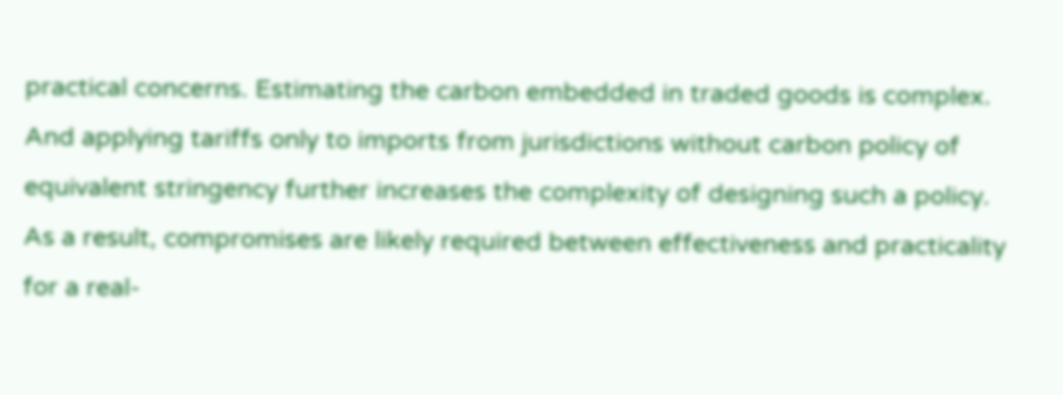practical concerns. Estimating the carbon embedded in traded goods is complex. And applying tariffs only to imports from jurisdictions without carbon policy of equivalent stringency further increases the complexity of designing such a policy. As a result, compromises are likely required between effectiveness and practicality for a real-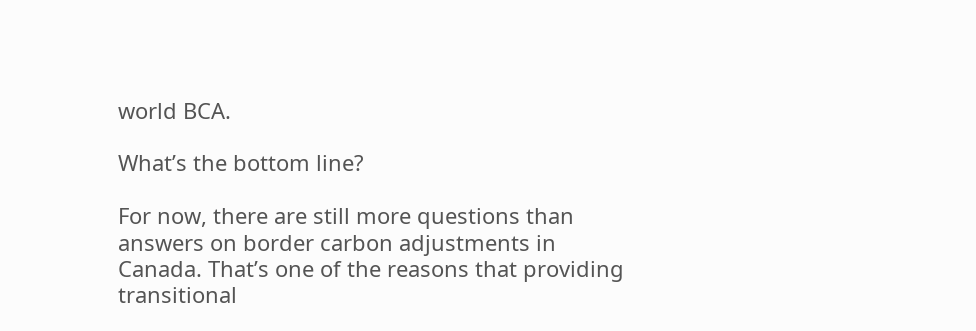world BCA.

What’s the bottom line?

For now, there are still more questions than answers on border carbon adjustments in Canada. That’s one of the reasons that providing transitional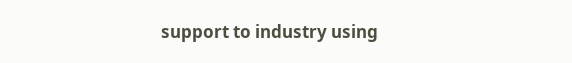support to industry using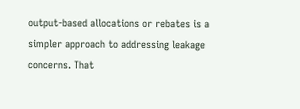output-based allocations or rebates is a simpler approach to addressing leakage concerns. That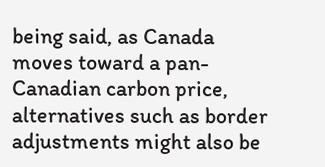being said, as Canada moves toward a pan-Canadian carbon price, alternatives such as border adjustments might also be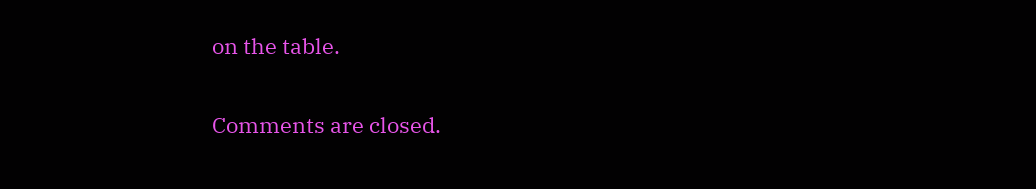on the table.

Comments are closed.